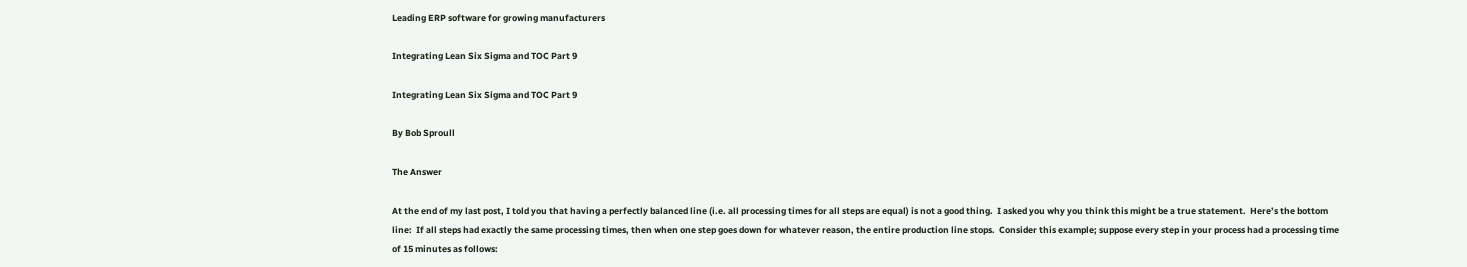Leading ERP software for growing manufacturers

Integrating Lean Six Sigma and TOC Part 9

Integrating Lean Six Sigma and TOC Part 9

By Bob Sproull

The Answer

At the end of my last post, I told you that having a perfectly balanced line (i.e. all processing times for all steps are equal) is not a good thing.  I asked you why you think this might be a true statement.  Here’s the bottom line:  If all steps had exactly the same processing times, then when one step goes down for whatever reason, the entire production line stops.  Consider this example; suppose every step in your process had a processing time of 15 minutes as follows: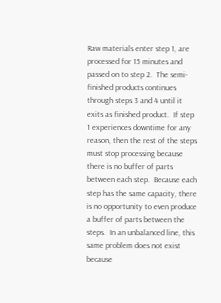Raw materials enter step 1, are processed for 15 minutes and passed on to step 2.  The semi-finished products continues through steps 3 and 4 until it exits as finished product.  If step 1 experiences downtime for any reason, then the rest of the steps must stop processing because there is no buffer of parts between each step.  Because each step has the same capacity, there is no opportunity to even produce a buffer of parts between the steps.  In an unbalanced line, this same problem does not exist because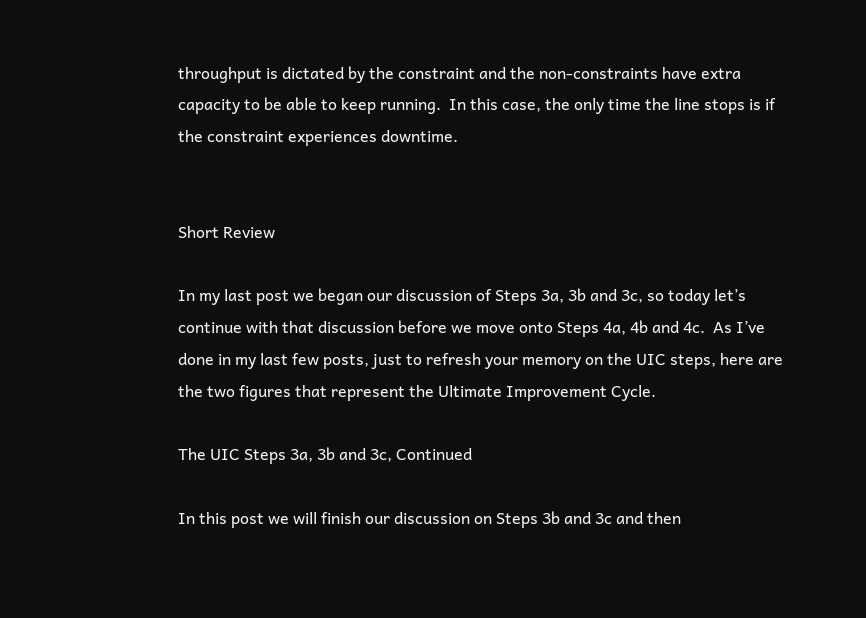throughput is dictated by the constraint and the non-constraints have extra capacity to be able to keep running.  In this case, the only time the line stops is if the constraint experiences downtime.


Short Review

In my last post we began our discussion of Steps 3a, 3b and 3c, so today let’s continue with that discussion before we move onto Steps 4a, 4b and 4c.  As I’ve done in my last few posts, just to refresh your memory on the UIC steps, here are the two figures that represent the Ultimate Improvement Cycle.

The UIC Steps 3a, 3b and 3c, Continued

In this post we will finish our discussion on Steps 3b and 3c and then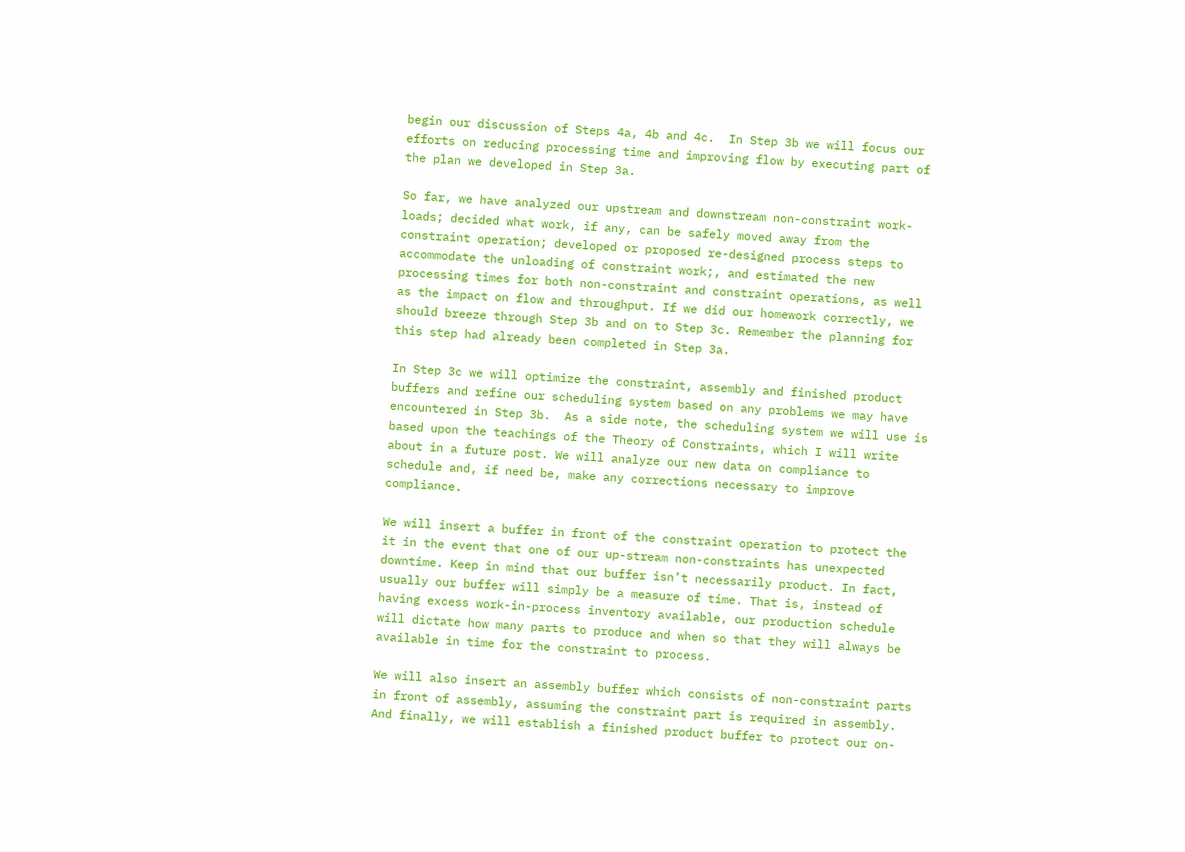begin our discussion of Steps 4a, 4b and 4c.  In Step 3b we will focus our efforts on reducing processing time and improving flow by executing part of the plan we developed in Step 3a.

So far, we have analyzed our upstream and downstream non-constraint work-loads; decided what work, if any, can be safely moved away from the constraint operation; developed or proposed re-designed process steps to accommodate the unloading of constraint work;, and estimated the new processing times for both non-constraint and constraint operations, as well as the impact on flow and throughput. If we did our homework correctly, we should breeze through Step 3b and on to Step 3c. Remember the planning for this step had already been completed in Step 3a.

In Step 3c we will optimize the constraint, assembly and finished product buffers and refine our scheduling system based on any problems we may have encountered in Step 3b.  As a side note, the scheduling system we will use is based upon the teachings of the Theory of Constraints, which I will write about in a future post. We will analyze our new data on compliance to schedule and, if need be, make any corrections necessary to improve compliance.

We will insert a buffer in front of the constraint operation to protect the it in the event that one of our up-stream non-constraints has unexpected downtime. Keep in mind that our buffer isn’t necessarily product. In fact, usually our buffer will simply be a measure of time. That is, instead of having excess work-in-process inventory available, our production schedule will dictate how many parts to produce and when so that they will always be available in time for the constraint to process.

We will also insert an assembly buffer which consists of non-constraint parts in front of assembly, assuming the constraint part is required in assembly. And finally, we will establish a finished product buffer to protect our on-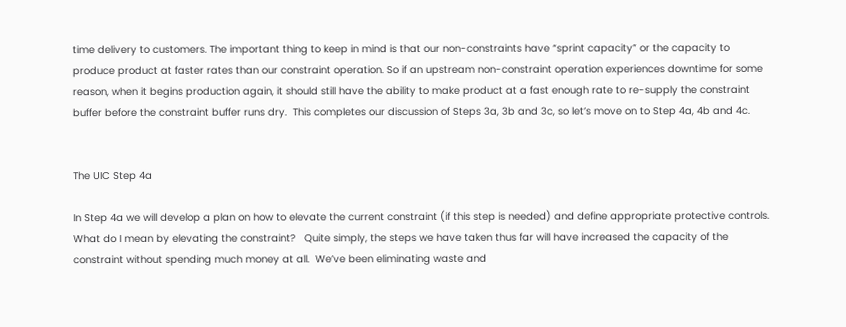time delivery to customers. The important thing to keep in mind is that our non-constraints have “sprint capacity” or the capacity to produce product at faster rates than our constraint operation. So if an upstream non-constraint operation experiences downtime for some reason, when it begins production again, it should still have the ability to make product at a fast enough rate to re-supply the constraint buffer before the constraint buffer runs dry.  This completes our discussion of Steps 3a, 3b and 3c, so let’s move on to Step 4a, 4b and 4c.


The UIC Step 4a

In Step 4a we will develop a plan on how to elevate the current constraint (if this step is needed) and define appropriate protective controls. What do I mean by elevating the constraint?   Quite simply, the steps we have taken thus far will have increased the capacity of the constraint without spending much money at all.  We’ve been eliminating waste and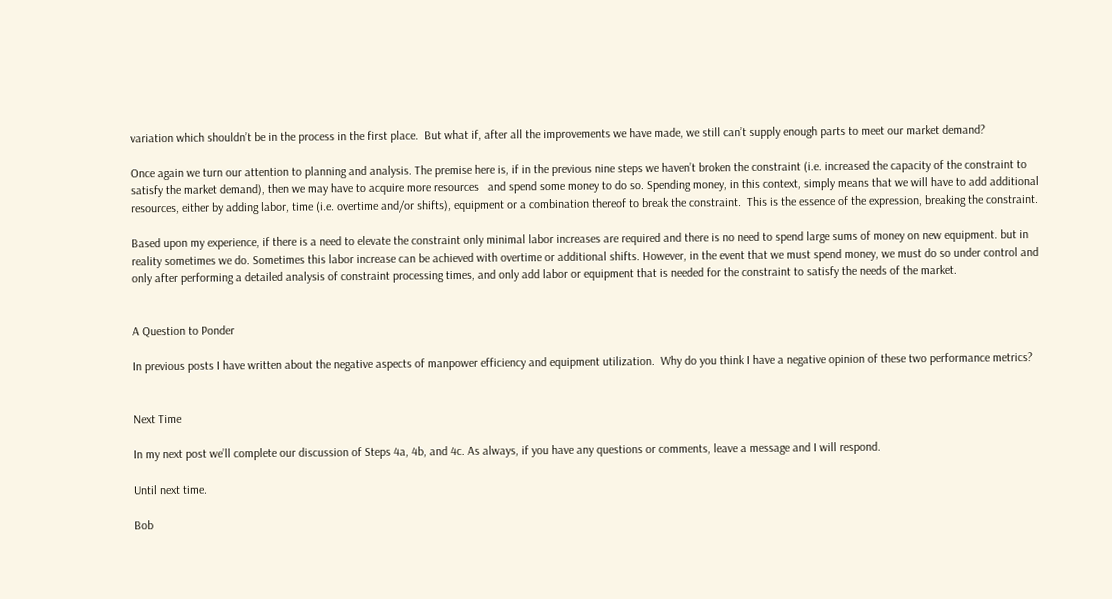variation which shouldn’t be in the process in the first place.  But what if, after all the improvements we have made, we still can’t supply enough parts to meet our market demand?

Once again we turn our attention to planning and analysis. The premise here is, if in the previous nine steps we haven’t broken the constraint (i.e. increased the capacity of the constraint to satisfy the market demand), then we may have to acquire more resources   and spend some money to do so. Spending money, in this context, simply means that we will have to add additional resources, either by adding labor, time (i.e. overtime and/or shifts), equipment or a combination thereof to break the constraint.  This is the essence of the expression, breaking the constraint.

Based upon my experience, if there is a need to elevate the constraint only minimal labor increases are required and there is no need to spend large sums of money on new equipment. but in reality sometimes we do. Sometimes this labor increase can be achieved with overtime or additional shifts. However, in the event that we must spend money, we must do so under control and only after performing a detailed analysis of constraint processing times, and only add labor or equipment that is needed for the constraint to satisfy the needs of the market.


A Question to Ponder

In previous posts I have written about the negative aspects of manpower efficiency and equipment utilization.  Why do you think I have a negative opinion of these two performance metrics?


Next Time

In my next post we’ll complete our discussion of Steps 4a, 4b, and 4c. As always, if you have any questions or comments, leave a message and I will respond.

Until next time.

Bob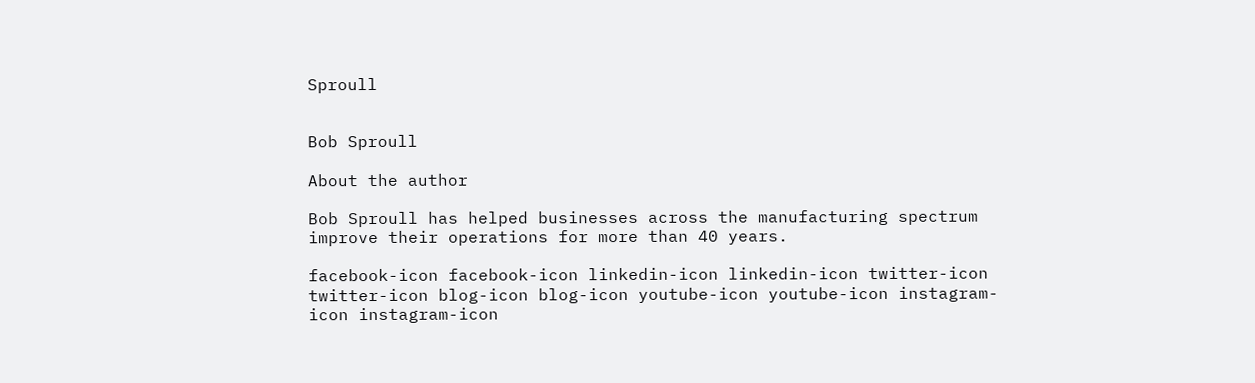Sproull


Bob Sproull

About the author

Bob Sproull has helped businesses across the manufacturing spectrum improve their operations for more than 40 years.

facebook-icon facebook-icon linkedin-icon linkedin-icon twitter-icon twitter-icon blog-icon blog-icon youtube-icon youtube-icon instagram-icon instagram-icon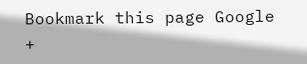Bookmark this page Google +